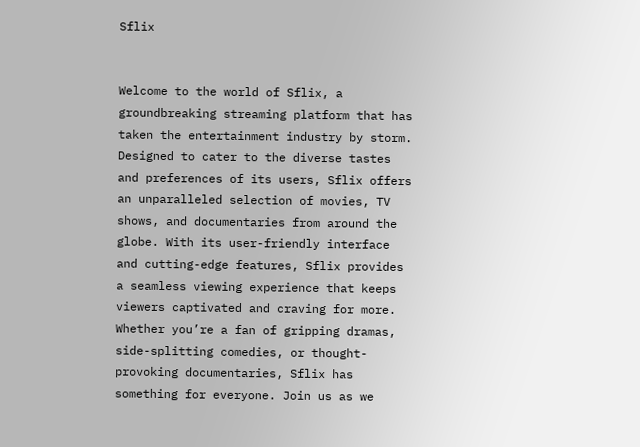Sflix


Welcome to the world of Sflix, a groundbreaking streaming platform that has taken the entertainment industry by storm. Designed to cater to the diverse tastes and preferences of its users, Sflix offers an unparalleled selection of movies, TV shows, and documentaries from around the globe. With its user-friendly interface and cutting-edge features, Sflix provides a seamless viewing experience that keeps viewers captivated and craving for more. Whether you’re a fan of gripping dramas, side-splitting comedies, or thought-provoking documentaries, Sflix has something for everyone. Join us as we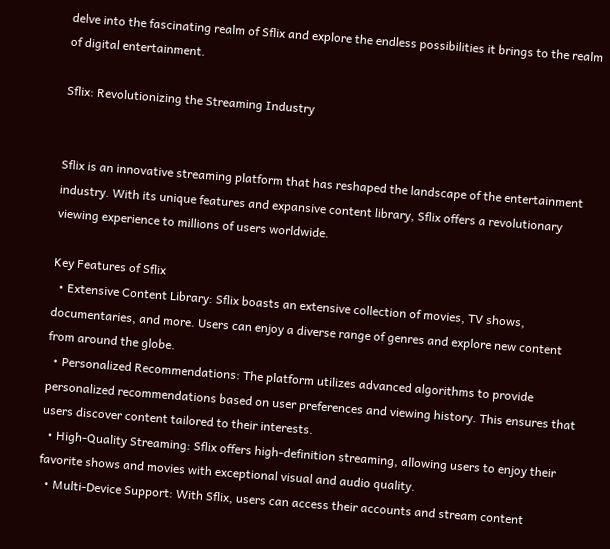delve into the fascinating realm of Sflix and explore the endless possibilities it brings to the realm of digital entertainment.

Sflix: Revolutionizing the Streaming Industry


Sflix is an innovative streaming platform that has reshaped the landscape of the entertainment industry. With its unique features and expansive content library, Sflix offers a revolutionary viewing experience to millions of users worldwide.

Key Features of Sflix
  • Extensive Content Library: Sflix boasts an extensive collection of movies, TV shows, documentaries, and more. Users can enjoy a diverse range of genres and explore new content from around the globe.
  • Personalized Recommendations: The platform utilizes advanced algorithms to provide personalized recommendations based on user preferences and viewing history. This ensures that users discover content tailored to their interests.
  • High-Quality Streaming: Sflix offers high-definition streaming, allowing users to enjoy their favorite shows and movies with exceptional visual and audio quality.
  • Multi-Device Support: With Sflix, users can access their accounts and stream content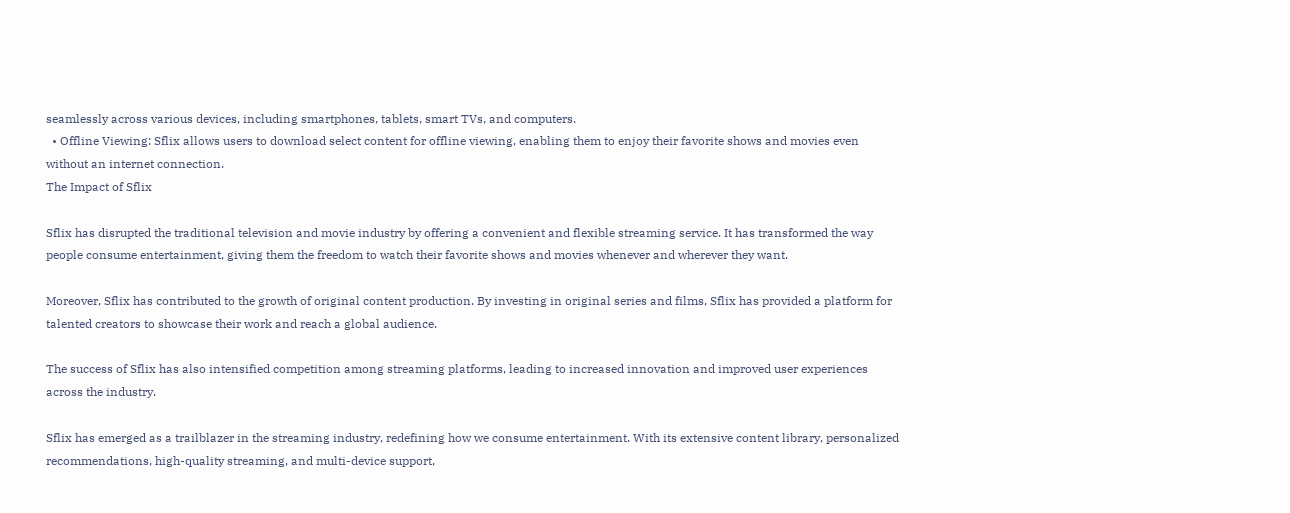seamlessly across various devices, including smartphones, tablets, smart TVs, and computers.
  • Offline Viewing: Sflix allows users to download select content for offline viewing, enabling them to enjoy their favorite shows and movies even without an internet connection.
The Impact of Sflix

Sflix has disrupted the traditional television and movie industry by offering a convenient and flexible streaming service. It has transformed the way people consume entertainment, giving them the freedom to watch their favorite shows and movies whenever and wherever they want.

Moreover, Sflix has contributed to the growth of original content production. By investing in original series and films, Sflix has provided a platform for talented creators to showcase their work and reach a global audience.

The success of Sflix has also intensified competition among streaming platforms, leading to increased innovation and improved user experiences across the industry.

Sflix has emerged as a trailblazer in the streaming industry, redefining how we consume entertainment. With its extensive content library, personalized recommendations, high-quality streaming, and multi-device support,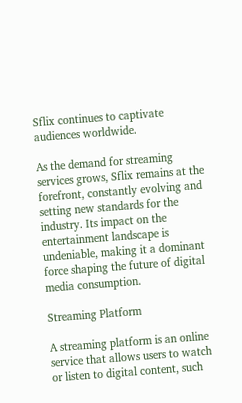Sflix continues to captivate audiences worldwide.

As the demand for streaming services grows, Sflix remains at the forefront, constantly evolving and setting new standards for the industry. Its impact on the entertainment landscape is undeniable, making it a dominant force shaping the future of digital media consumption.

Streaming Platform

A streaming platform is an online service that allows users to watch or listen to digital content, such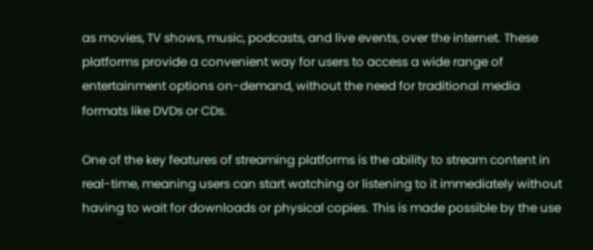as movies, TV shows, music, podcasts, and live events, over the internet. These platforms provide a convenient way for users to access a wide range of entertainment options on-demand, without the need for traditional media formats like DVDs or CDs.

One of the key features of streaming platforms is the ability to stream content in real-time, meaning users can start watching or listening to it immediately without having to wait for downloads or physical copies. This is made possible by the use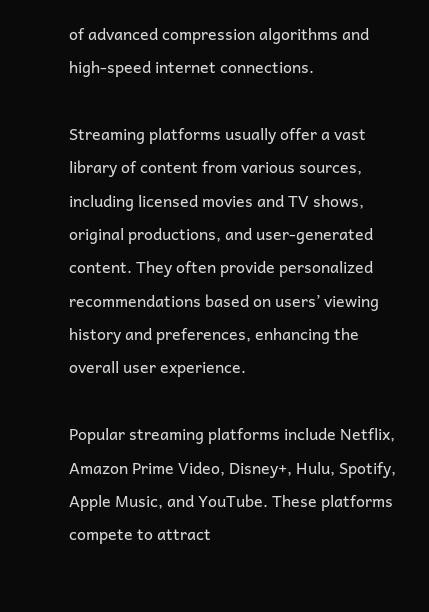of advanced compression algorithms and high-speed internet connections.

Streaming platforms usually offer a vast library of content from various sources, including licensed movies and TV shows, original productions, and user-generated content. They often provide personalized recommendations based on users’ viewing history and preferences, enhancing the overall user experience.

Popular streaming platforms include Netflix, Amazon Prime Video, Disney+, Hulu, Spotify, Apple Music, and YouTube. These platforms compete to attract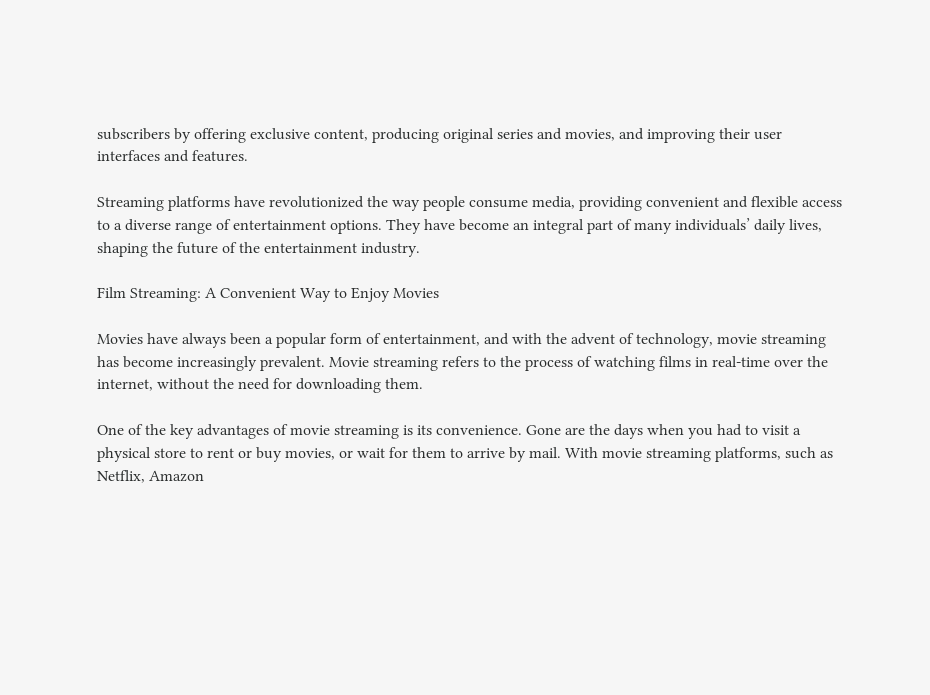subscribers by offering exclusive content, producing original series and movies, and improving their user interfaces and features.

Streaming platforms have revolutionized the way people consume media, providing convenient and flexible access to a diverse range of entertainment options. They have become an integral part of many individuals’ daily lives, shaping the future of the entertainment industry.

Film Streaming: A Convenient Way to Enjoy Movies

Movies have always been a popular form of entertainment, and with the advent of technology, movie streaming has become increasingly prevalent. Movie streaming refers to the process of watching films in real-time over the internet, without the need for downloading them.

One of the key advantages of movie streaming is its convenience. Gone are the days when you had to visit a physical store to rent or buy movies, or wait for them to arrive by mail. With movie streaming platforms, such as Netflix, Amazon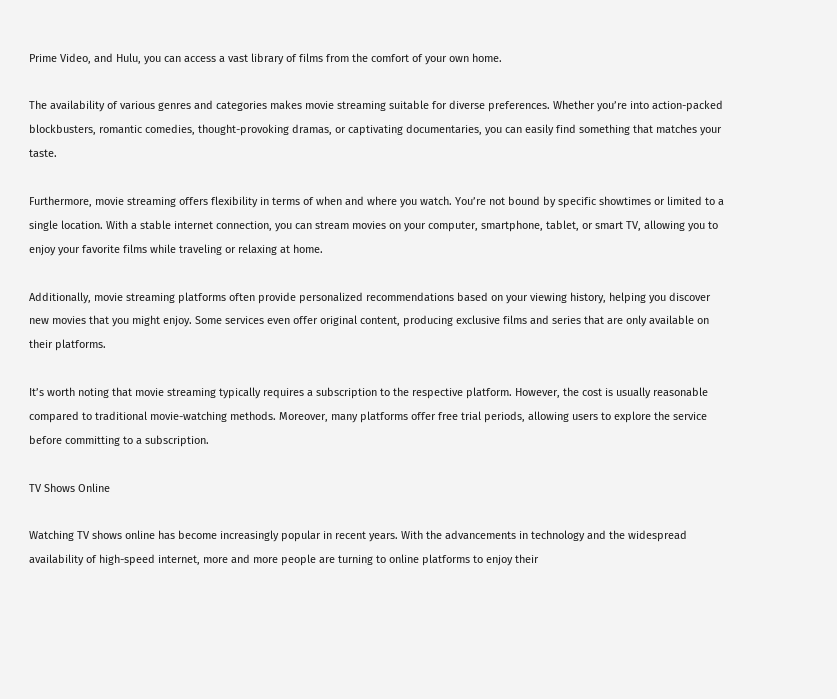Prime Video, and Hulu, you can access a vast library of films from the comfort of your own home.

The availability of various genres and categories makes movie streaming suitable for diverse preferences. Whether you’re into action-packed blockbusters, romantic comedies, thought-provoking dramas, or captivating documentaries, you can easily find something that matches your taste.

Furthermore, movie streaming offers flexibility in terms of when and where you watch. You’re not bound by specific showtimes or limited to a single location. With a stable internet connection, you can stream movies on your computer, smartphone, tablet, or smart TV, allowing you to enjoy your favorite films while traveling or relaxing at home.

Additionally, movie streaming platforms often provide personalized recommendations based on your viewing history, helping you discover new movies that you might enjoy. Some services even offer original content, producing exclusive films and series that are only available on their platforms.

It’s worth noting that movie streaming typically requires a subscription to the respective platform. However, the cost is usually reasonable compared to traditional movie-watching methods. Moreover, many platforms offer free trial periods, allowing users to explore the service before committing to a subscription.

TV Shows Online

Watching TV shows online has become increasingly popular in recent years. With the advancements in technology and the widespread availability of high-speed internet, more and more people are turning to online platforms to enjoy their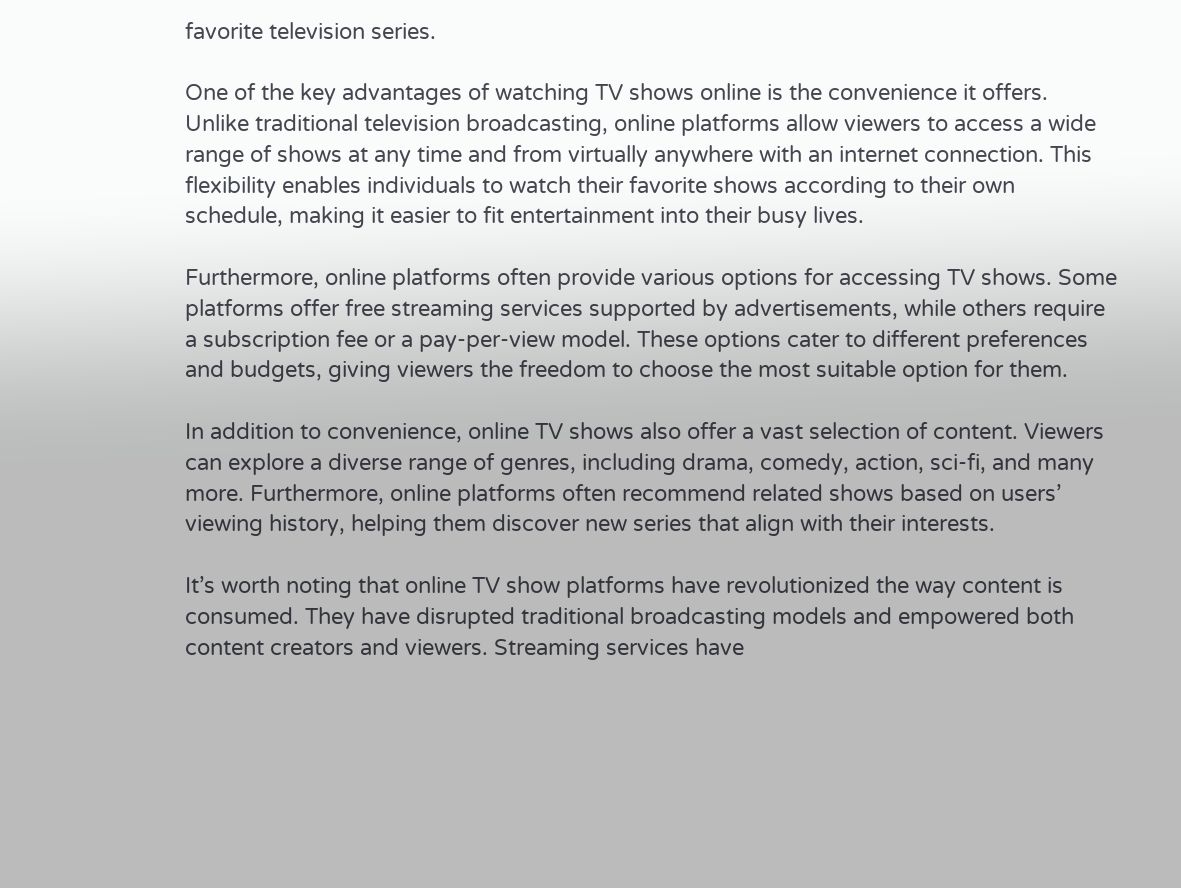favorite television series.

One of the key advantages of watching TV shows online is the convenience it offers. Unlike traditional television broadcasting, online platforms allow viewers to access a wide range of shows at any time and from virtually anywhere with an internet connection. This flexibility enables individuals to watch their favorite shows according to their own schedule, making it easier to fit entertainment into their busy lives.

Furthermore, online platforms often provide various options for accessing TV shows. Some platforms offer free streaming services supported by advertisements, while others require a subscription fee or a pay-per-view model. These options cater to different preferences and budgets, giving viewers the freedom to choose the most suitable option for them.

In addition to convenience, online TV shows also offer a vast selection of content. Viewers can explore a diverse range of genres, including drama, comedy, action, sci-fi, and many more. Furthermore, online platforms often recommend related shows based on users’ viewing history, helping them discover new series that align with their interests.

It’s worth noting that online TV show platforms have revolutionized the way content is consumed. They have disrupted traditional broadcasting models and empowered both content creators and viewers. Streaming services have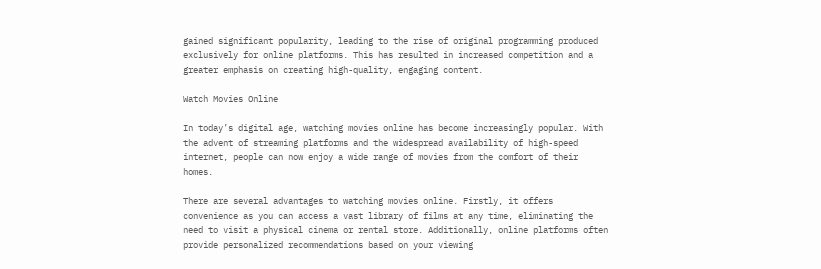gained significant popularity, leading to the rise of original programming produced exclusively for online platforms. This has resulted in increased competition and a greater emphasis on creating high-quality, engaging content.

Watch Movies Online

In today’s digital age, watching movies online has become increasingly popular. With the advent of streaming platforms and the widespread availability of high-speed internet, people can now enjoy a wide range of movies from the comfort of their homes.

There are several advantages to watching movies online. Firstly, it offers convenience as you can access a vast library of films at any time, eliminating the need to visit a physical cinema or rental store. Additionally, online platforms often provide personalized recommendations based on your viewing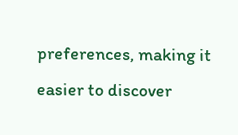preferences, making it easier to discover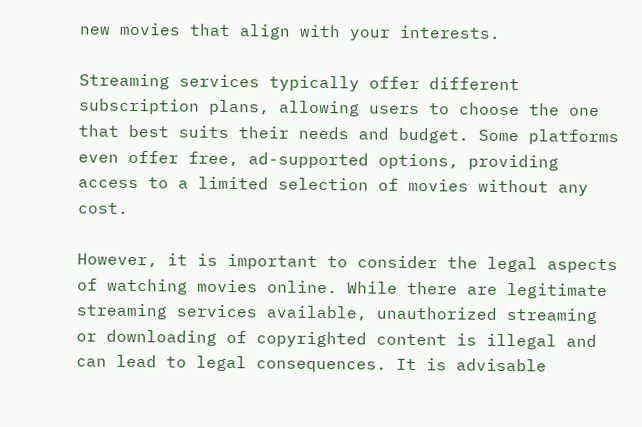new movies that align with your interests.

Streaming services typically offer different subscription plans, allowing users to choose the one that best suits their needs and budget. Some platforms even offer free, ad-supported options, providing access to a limited selection of movies without any cost.

However, it is important to consider the legal aspects of watching movies online. While there are legitimate streaming services available, unauthorized streaming or downloading of copyrighted content is illegal and can lead to legal consequences. It is advisable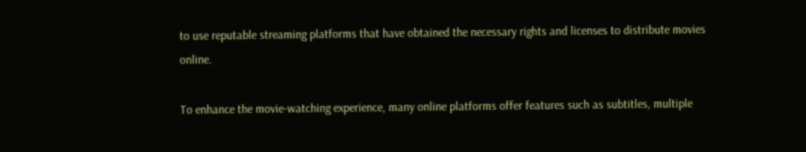to use reputable streaming platforms that have obtained the necessary rights and licenses to distribute movies online.

To enhance the movie-watching experience, many online platforms offer features such as subtitles, multiple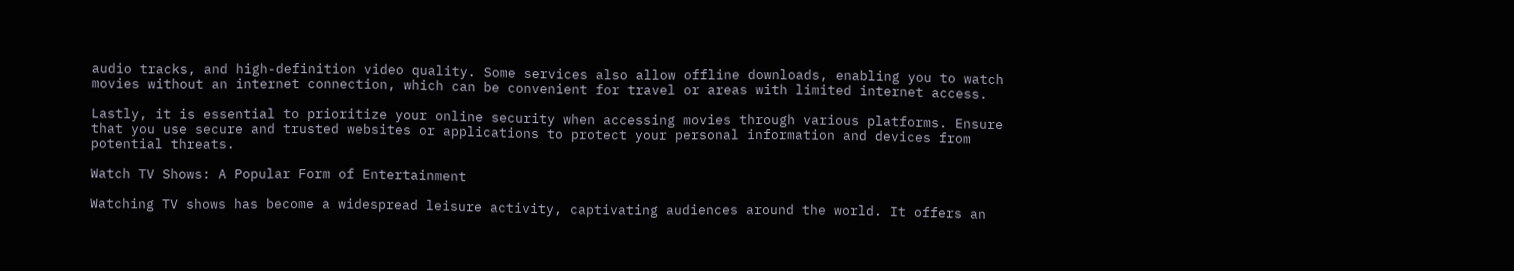audio tracks, and high-definition video quality. Some services also allow offline downloads, enabling you to watch movies without an internet connection, which can be convenient for travel or areas with limited internet access.

Lastly, it is essential to prioritize your online security when accessing movies through various platforms. Ensure that you use secure and trusted websites or applications to protect your personal information and devices from potential threats.

Watch TV Shows: A Popular Form of Entertainment

Watching TV shows has become a widespread leisure activity, captivating audiences around the world. It offers an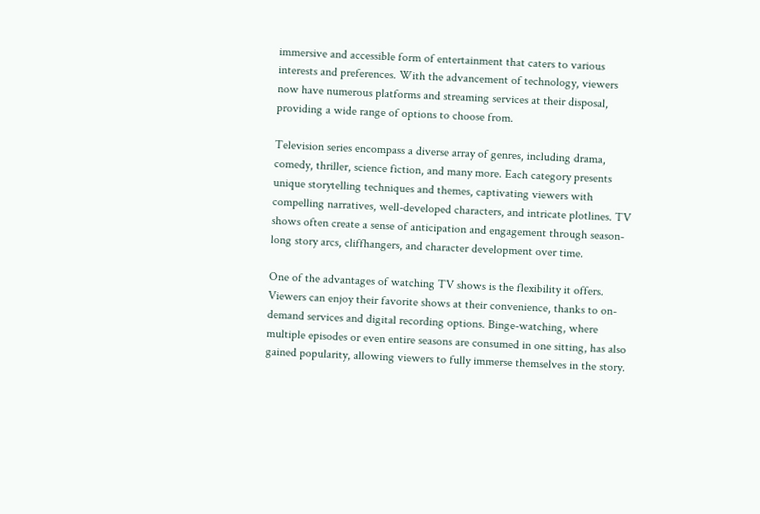immersive and accessible form of entertainment that caters to various interests and preferences. With the advancement of technology, viewers now have numerous platforms and streaming services at their disposal, providing a wide range of options to choose from.

Television series encompass a diverse array of genres, including drama, comedy, thriller, science fiction, and many more. Each category presents unique storytelling techniques and themes, captivating viewers with compelling narratives, well-developed characters, and intricate plotlines. TV shows often create a sense of anticipation and engagement through season-long story arcs, cliffhangers, and character development over time.

One of the advantages of watching TV shows is the flexibility it offers. Viewers can enjoy their favorite shows at their convenience, thanks to on-demand services and digital recording options. Binge-watching, where multiple episodes or even entire seasons are consumed in one sitting, has also gained popularity, allowing viewers to fully immerse themselves in the story.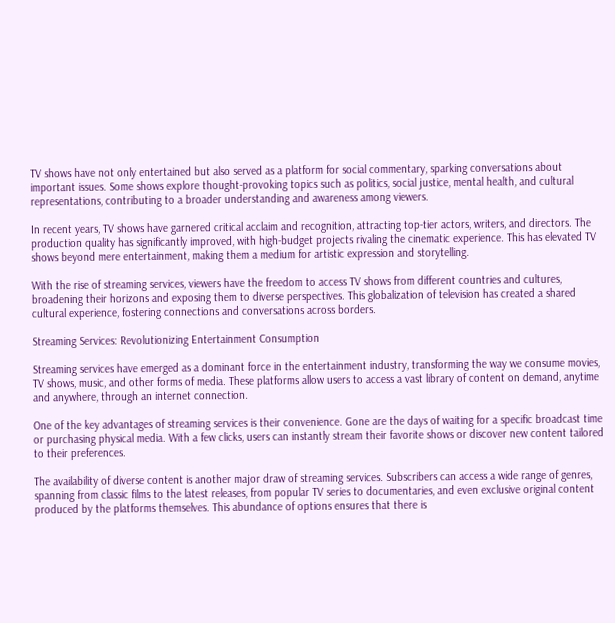TV shows have not only entertained but also served as a platform for social commentary, sparking conversations about important issues. Some shows explore thought-provoking topics such as politics, social justice, mental health, and cultural representations, contributing to a broader understanding and awareness among viewers.

In recent years, TV shows have garnered critical acclaim and recognition, attracting top-tier actors, writers, and directors. The production quality has significantly improved, with high-budget projects rivaling the cinematic experience. This has elevated TV shows beyond mere entertainment, making them a medium for artistic expression and storytelling.

With the rise of streaming services, viewers have the freedom to access TV shows from different countries and cultures, broadening their horizons and exposing them to diverse perspectives. This globalization of television has created a shared cultural experience, fostering connections and conversations across borders.

Streaming Services: Revolutionizing Entertainment Consumption

Streaming services have emerged as a dominant force in the entertainment industry, transforming the way we consume movies, TV shows, music, and other forms of media. These platforms allow users to access a vast library of content on demand, anytime and anywhere, through an internet connection.

One of the key advantages of streaming services is their convenience. Gone are the days of waiting for a specific broadcast time or purchasing physical media. With a few clicks, users can instantly stream their favorite shows or discover new content tailored to their preferences.

The availability of diverse content is another major draw of streaming services. Subscribers can access a wide range of genres, spanning from classic films to the latest releases, from popular TV series to documentaries, and even exclusive original content produced by the platforms themselves. This abundance of options ensures that there is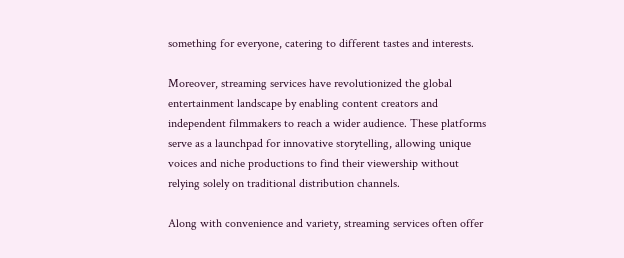something for everyone, catering to different tastes and interests.

Moreover, streaming services have revolutionized the global entertainment landscape by enabling content creators and independent filmmakers to reach a wider audience. These platforms serve as a launchpad for innovative storytelling, allowing unique voices and niche productions to find their viewership without relying solely on traditional distribution channels.

Along with convenience and variety, streaming services often offer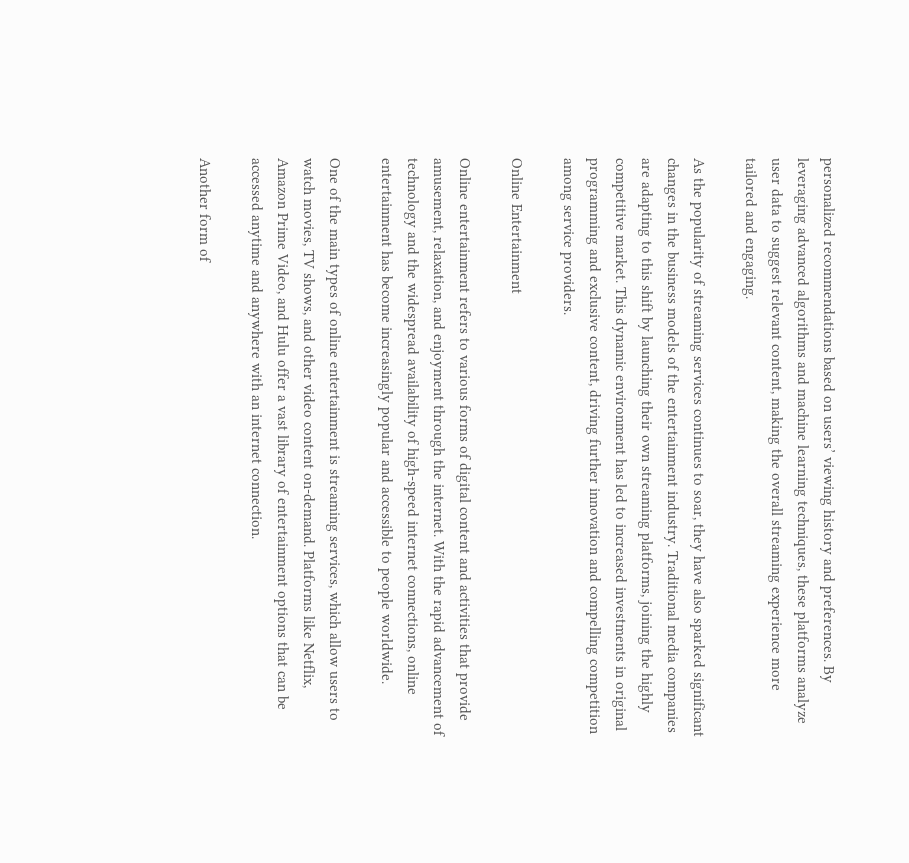personalized recommendations based on users’ viewing history and preferences. By leveraging advanced algorithms and machine learning techniques, these platforms analyze user data to suggest relevant content, making the overall streaming experience more tailored and engaging.

As the popularity of streaming services continues to soar, they have also sparked significant changes in the business models of the entertainment industry. Traditional media companies are adapting to this shift by launching their own streaming platforms, joining the highly competitive market. This dynamic environment has led to increased investments in original programming and exclusive content, driving further innovation and compelling competition among service providers.

Online Entertainment

Online entertainment refers to various forms of digital content and activities that provide amusement, relaxation, and enjoyment through the internet. With the rapid advancement of technology and the widespread availability of high-speed internet connections, online entertainment has become increasingly popular and accessible to people worldwide.

One of the main types of online entertainment is streaming services, which allow users to watch movies, TV shows, and other video content on-demand. Platforms like Netflix, Amazon Prime Video, and Hulu offer a vast library of entertainment options that can be accessed anytime and anywhere with an internet connection.

Another form of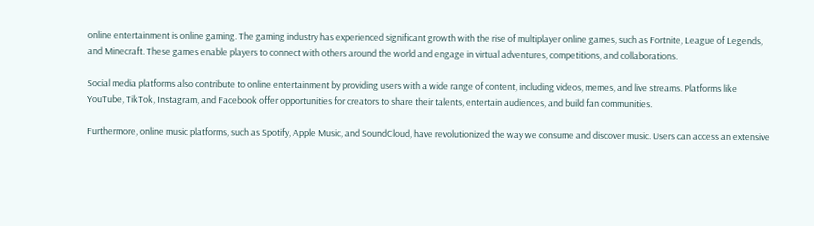online entertainment is online gaming. The gaming industry has experienced significant growth with the rise of multiplayer online games, such as Fortnite, League of Legends, and Minecraft. These games enable players to connect with others around the world and engage in virtual adventures, competitions, and collaborations.

Social media platforms also contribute to online entertainment by providing users with a wide range of content, including videos, memes, and live streams. Platforms like YouTube, TikTok, Instagram, and Facebook offer opportunities for creators to share their talents, entertain audiences, and build fan communities.

Furthermore, online music platforms, such as Spotify, Apple Music, and SoundCloud, have revolutionized the way we consume and discover music. Users can access an extensive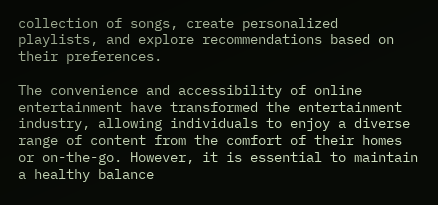collection of songs, create personalized playlists, and explore recommendations based on their preferences.

The convenience and accessibility of online entertainment have transformed the entertainment industry, allowing individuals to enjoy a diverse range of content from the comfort of their homes or on-the-go. However, it is essential to maintain a healthy balance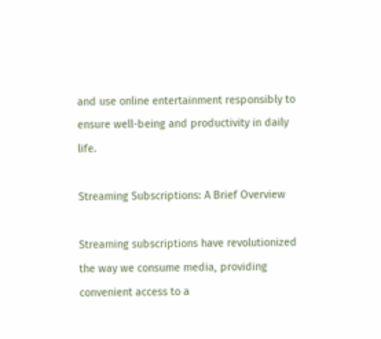and use online entertainment responsibly to ensure well-being and productivity in daily life.

Streaming Subscriptions: A Brief Overview

Streaming subscriptions have revolutionized the way we consume media, providing convenient access to a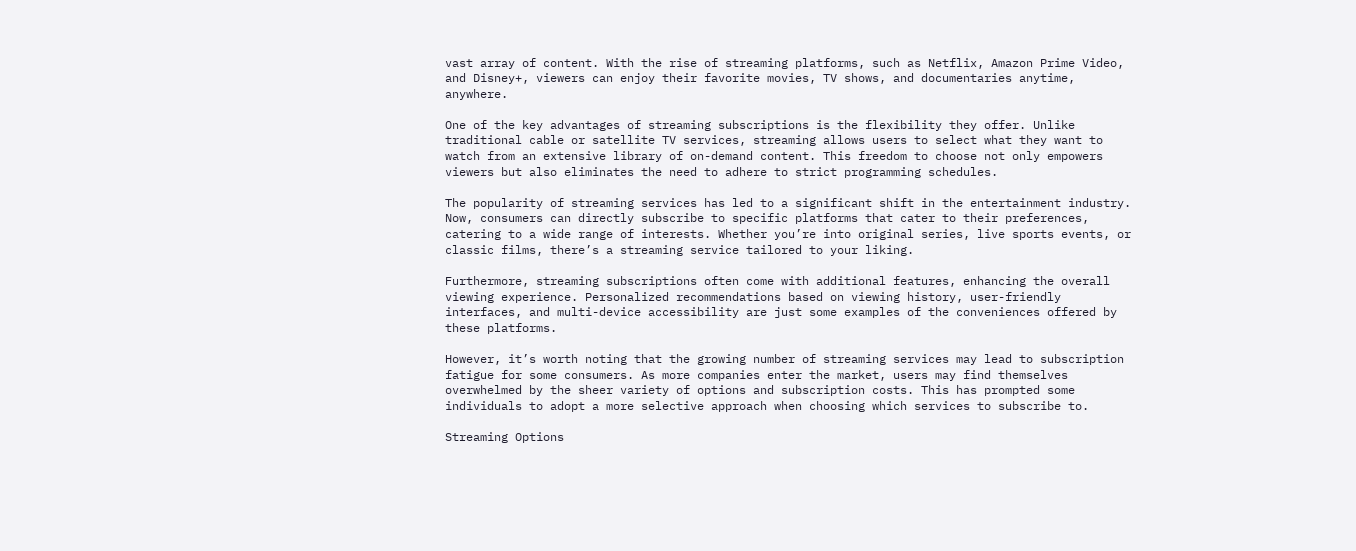vast array of content. With the rise of streaming platforms, such as Netflix, Amazon Prime Video, and Disney+, viewers can enjoy their favorite movies, TV shows, and documentaries anytime, anywhere.

One of the key advantages of streaming subscriptions is the flexibility they offer. Unlike traditional cable or satellite TV services, streaming allows users to select what they want to watch from an extensive library of on-demand content. This freedom to choose not only empowers viewers but also eliminates the need to adhere to strict programming schedules.

The popularity of streaming services has led to a significant shift in the entertainment industry. Now, consumers can directly subscribe to specific platforms that cater to their preferences, catering to a wide range of interests. Whether you’re into original series, live sports events, or classic films, there’s a streaming service tailored to your liking.

Furthermore, streaming subscriptions often come with additional features, enhancing the overall viewing experience. Personalized recommendations based on viewing history, user-friendly interfaces, and multi-device accessibility are just some examples of the conveniences offered by these platforms.

However, it’s worth noting that the growing number of streaming services may lead to subscription fatigue for some consumers. As more companies enter the market, users may find themselves overwhelmed by the sheer variety of options and subscription costs. This has prompted some individuals to adopt a more selective approach when choosing which services to subscribe to.

Streaming Options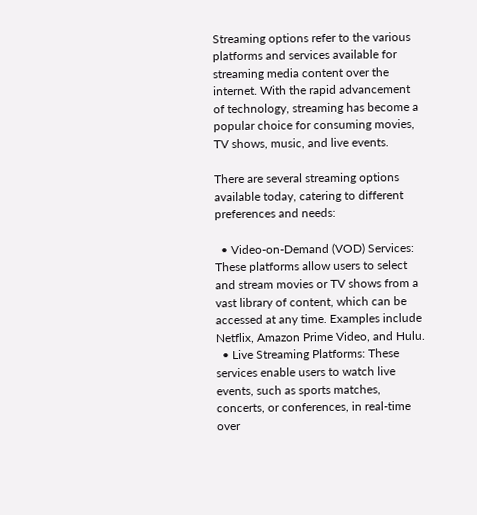Streaming options refer to the various platforms and services available for streaming media content over the internet. With the rapid advancement of technology, streaming has become a popular choice for consuming movies, TV shows, music, and live events.

There are several streaming options available today, catering to different preferences and needs:

  • Video-on-Demand (VOD) Services: These platforms allow users to select and stream movies or TV shows from a vast library of content, which can be accessed at any time. Examples include Netflix, Amazon Prime Video, and Hulu.
  • Live Streaming Platforms: These services enable users to watch live events, such as sports matches, concerts, or conferences, in real-time over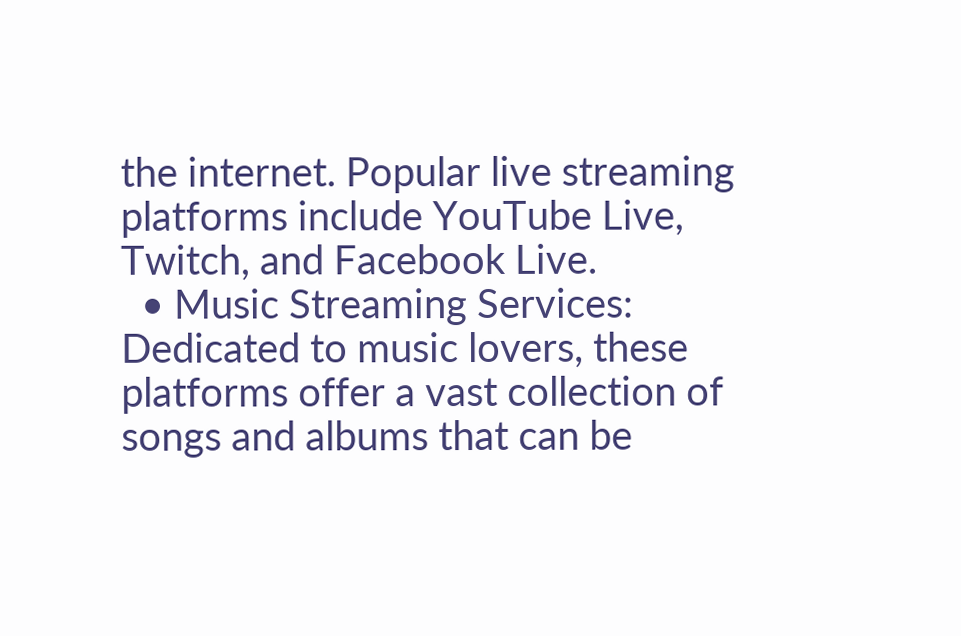the internet. Popular live streaming platforms include YouTube Live, Twitch, and Facebook Live.
  • Music Streaming Services: Dedicated to music lovers, these platforms offer a vast collection of songs and albums that can be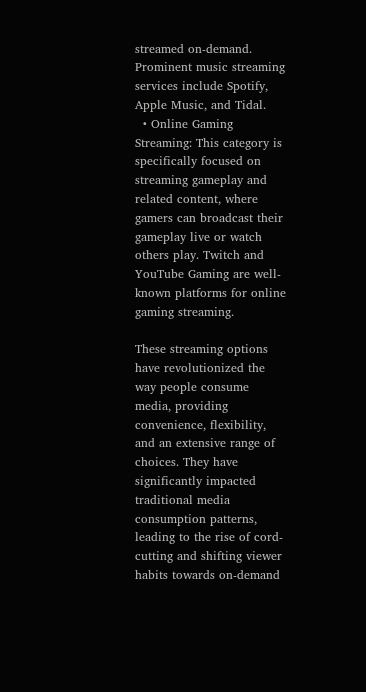streamed on-demand. Prominent music streaming services include Spotify, Apple Music, and Tidal.
  • Online Gaming Streaming: This category is specifically focused on streaming gameplay and related content, where gamers can broadcast their gameplay live or watch others play. Twitch and YouTube Gaming are well-known platforms for online gaming streaming.

These streaming options have revolutionized the way people consume media, providing convenience, flexibility, and an extensive range of choices. They have significantly impacted traditional media consumption patterns, leading to the rise of cord-cutting and shifting viewer habits towards on-demand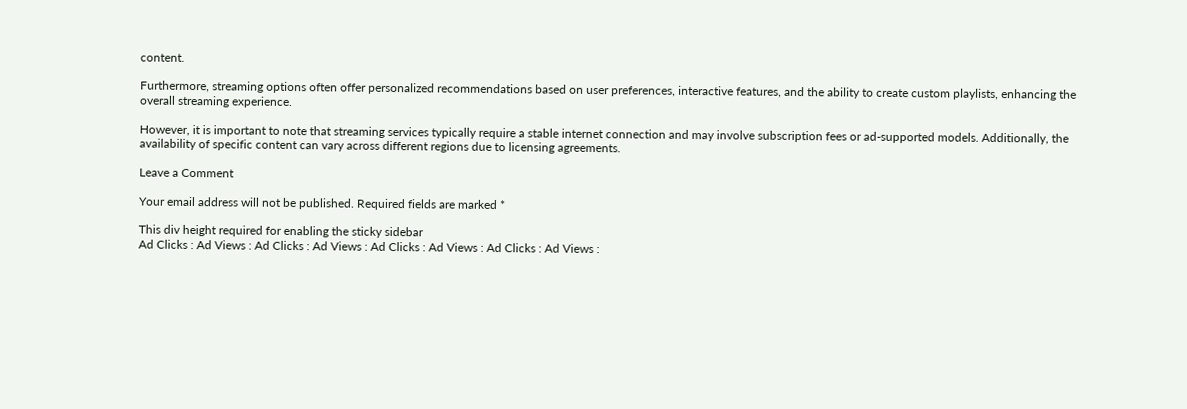content.

Furthermore, streaming options often offer personalized recommendations based on user preferences, interactive features, and the ability to create custom playlists, enhancing the overall streaming experience.

However, it is important to note that streaming services typically require a stable internet connection and may involve subscription fees or ad-supported models. Additionally, the availability of specific content can vary across different regions due to licensing agreements.

Leave a Comment

Your email address will not be published. Required fields are marked *

This div height required for enabling the sticky sidebar
Ad Clicks : Ad Views : Ad Clicks : Ad Views : Ad Clicks : Ad Views : Ad Clicks : Ad Views :